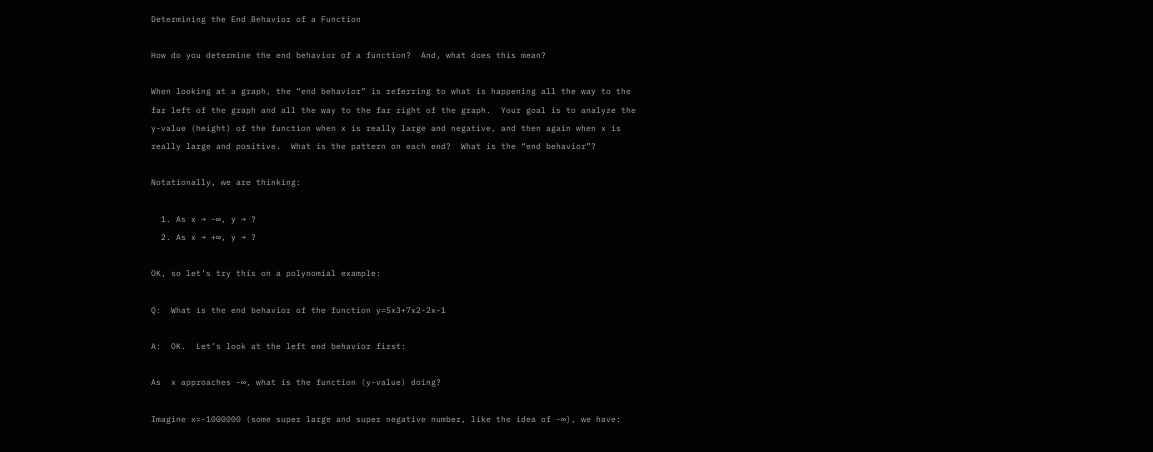Determining the End Behavior of a Function

How do you determine the end behavior of a function?  And, what does this mean?

When looking at a graph, the “end behavior” is referring to what is happening all the way to the far left of the graph and all the way to the far right of the graph.  Your goal is to analyze the y-value (height) of the function when x is really large and negative, and then again when x is really large and positive.  What is the pattern on each end?  What is the “end behavior”?

Notationally, we are thinking:

  1. As x → -∞, y → ?
  2. As x → +∞, y → ?

OK, so let’s try this on a polynomial example:

Q:  What is the end behavior of the function y=5x3+7x2-2x-1

A:  OK.  Let’s look at the left end behavior first:

As  x approaches -∞, what is the function (y-value) doing?

Imagine x=-1000000 (some super large and super negative number, like the idea of -∞), we have: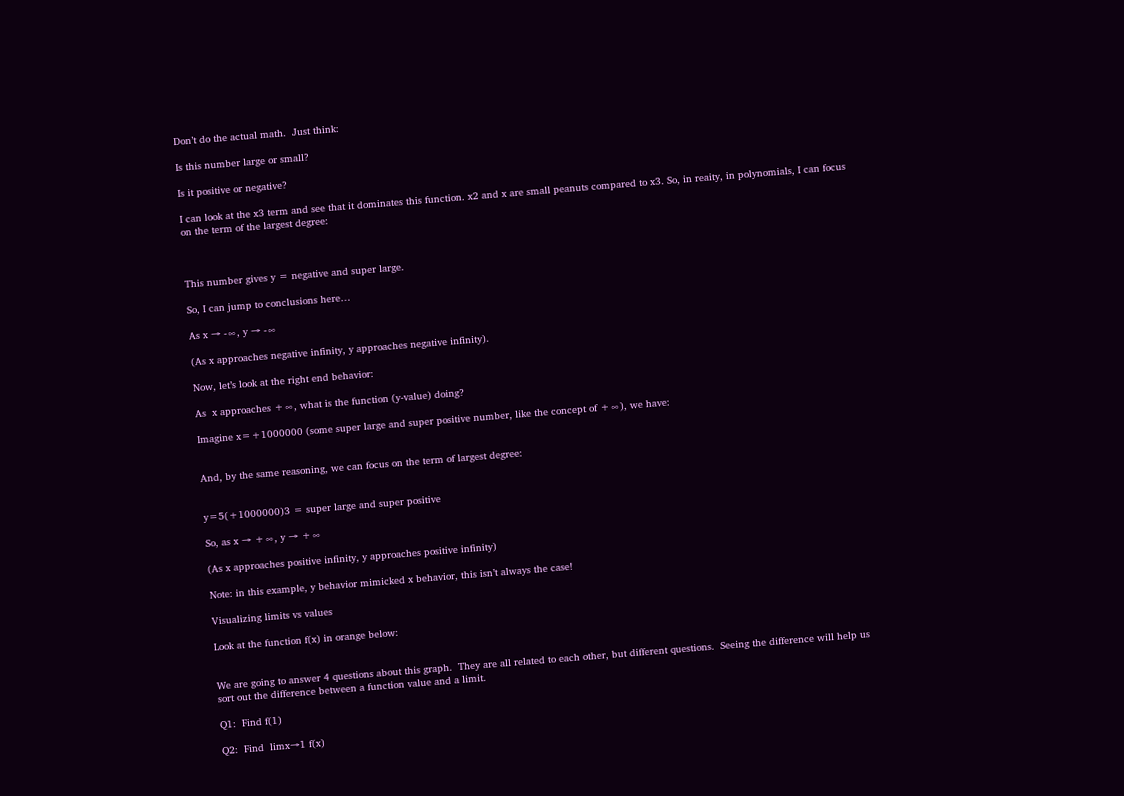Don’t do the actual math.  Just think:

Is this number large or small?

Is it positive or negative?

I can look at the x3 term and see that it dominates this function. x2 and x are small peanuts compared to x3. So, in reaity, in polynomials, I can focus on the term of the largest degree:



This number gives y = negative and super large.

So, I can jump to conclusions here…

As x → -∞, y → -∞

(As x approaches negative infinity, y approaches negative infinity).

Now, let’s look at the right end behavior:

As  x approaches +∞, what is the function (y-value) doing?

Imagine x=+1000000 (some super large and super positive number, like the concept of +∞), we have:


And, by the same reasoning, we can focus on the term of largest degree:


y=5(+1000000)3 = super large and super positive

So, as x → +∞, y → +∞

(As x approaches positive infinity, y approaches positive infinity)

Note: in this example, y behavior mimicked x behavior, this isn’t always the case!

Visualizing limits vs values

Look at the function f(x) in orange below:


We are going to answer 4 questions about this graph.  They are all related to each other, but different questions.  Seeing the difference will help us sort out the difference between a function value and a limit.

Q1:  Find f(1)

Q2:  Find  limx→1 f(x)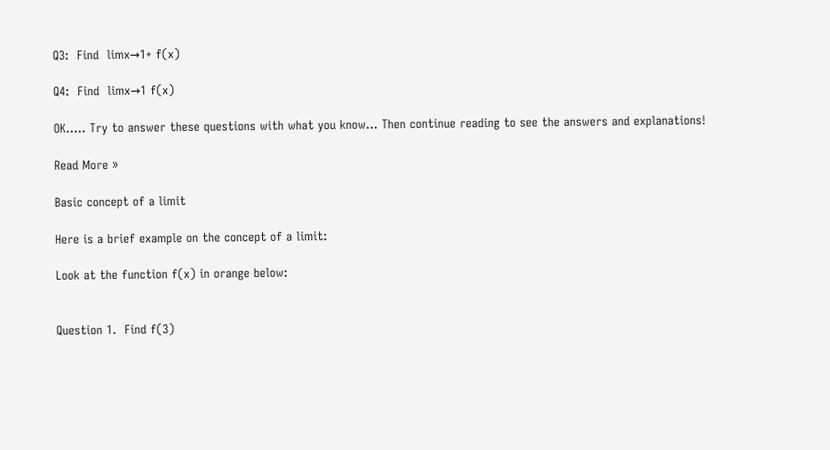Q3:  Find  limx→1+ f(x)

Q4:  Find  limx→1 f(x)

OK….. Try to answer these questions with what you know… Then continue reading to see the answers and explanations!

Read More »

Basic concept of a limit

Here is a brief example on the concept of a limit:

Look at the function f(x) in orange below:


Question 1.  Find f(3)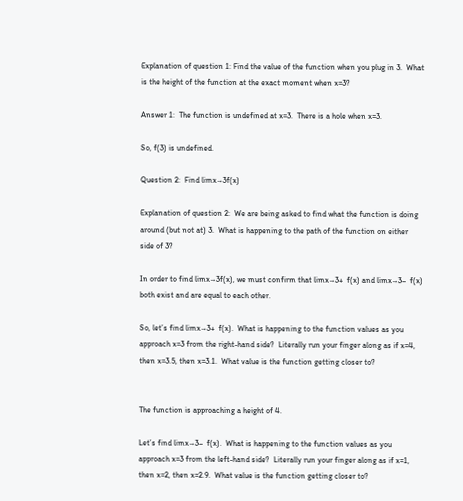Explanation of question 1: Find the value of the function when you plug in 3.  What is the height of the function at the exact moment when x=3?

Answer 1:  The function is undefined at x=3.  There is a hole when x=3.

So, f(3) is undefined.

Question 2:  Find limx→3f(x)

Explanation of question 2:  We are being asked to find what the function is doing around (but not at) 3.  What is happening to the path of the function on either side of 3?

In order to find limx→3f(x), we must confirm that limx→3+  f(x) and limx→3–  f(x) both exist and are equal to each other.

So, let’s find limx→3+  f(x).  What is happening to the function values as you approach x=3 from the right-hand side?  Literally run your finger along as if x=4, then x=3.5, then x=3.1.  What value is the function getting closer to?


The function is approaching a height of 4.

Let’s find limx→3–  f(x).  What is happening to the function values as you approach x=3 from the left-hand side?  Literally run your finger along as if x=1, then x=2, then x=2.9.  What value is the function getting closer to?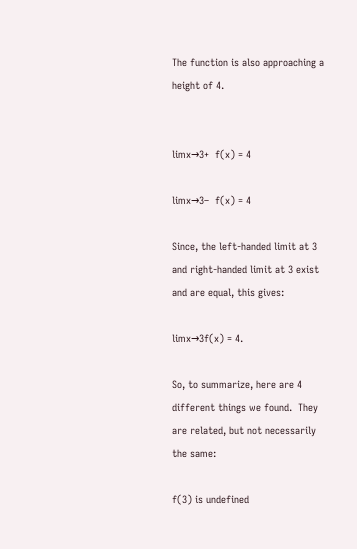The function is also approaching a height of 4.


limx→3+  f(x) = 4

limx→3–  f(x) = 4

Since, the left-handed limit at 3 and right-handed limit at 3 exist and are equal, this gives:

limx→3f(x) = 4.

So, to summarize, here are 4 different things we found.  They are related, but not necessarily the same:

f(3) is undefined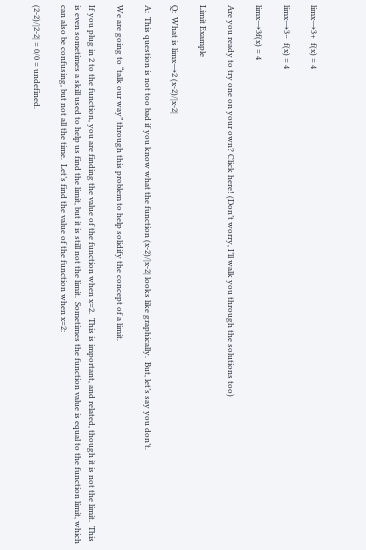limx→3+  f(x) = 4

limx→3–  f(x) = 4

limx→3f(x) = 4

Are you ready to try one on your own? Click here! (Don’t worry, I’ll walk you through the solutions too)

Limit Example

Q:  What is limx→2 (x-2)/|x-2|

A:  This question is not too bad if you know what the function (x-2)/|x-2| looks like graphically.  But, let’s say you don’t.

We are going to “talk our way” through this problem to help solidify the concept of a limit.

If you plug in 2 to the function, you are finding the value of the function when x=2.  This is important, and related, though it is not the limit.  This is even sometimes a skill used to help us find the limit, but it is still not the limit.  Sometimes the function value is equal to the function limit, which can also be confusing, but not all the time.  Let’s find the value of the function when x=2:

(2-2)/|2-2| = 0/0 = undefined.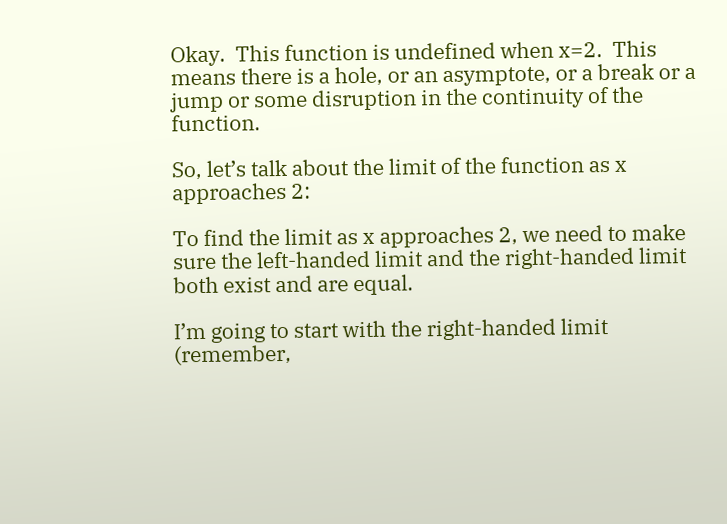Okay.  This function is undefined when x=2.  This means there is a hole, or an asymptote, or a break or a jump or some disruption in the continuity of the function.

So, let’s talk about the limit of the function as x approaches 2:

To find the limit as x approaches 2, we need to make sure the left-handed limit and the right-handed limit both exist and are equal.

I’m going to start with the right-handed limit (remember,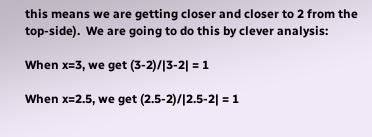this means we are getting closer and closer to 2 from the top-side).  We are going to do this by clever analysis:

When x=3, we get (3-2)/|3-2| = 1

When x=2.5, we get (2.5-2)/|2.5-2| = 1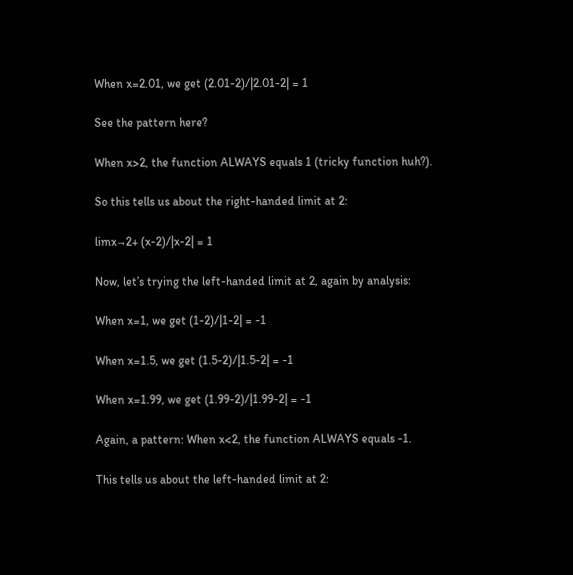When x=2.01, we get (2.01-2)/|2.01-2| = 1

See the pattern here?

When x>2, the function ALWAYS equals 1 (tricky function huh?).

So this tells us about the right-handed limit at 2:

limx→2+ (x-2)/|x-2| = 1

Now, let’s trying the left-handed limit at 2, again by analysis:

When x=1, we get (1-2)/|1-2| = -1

When x=1.5, we get (1.5-2)/|1.5-2| = -1

When x=1.99, we get (1.99-2)/|1.99-2| = -1

Again, a pattern: When x<2, the function ALWAYS equals -1.

This tells us about the left-handed limit at 2: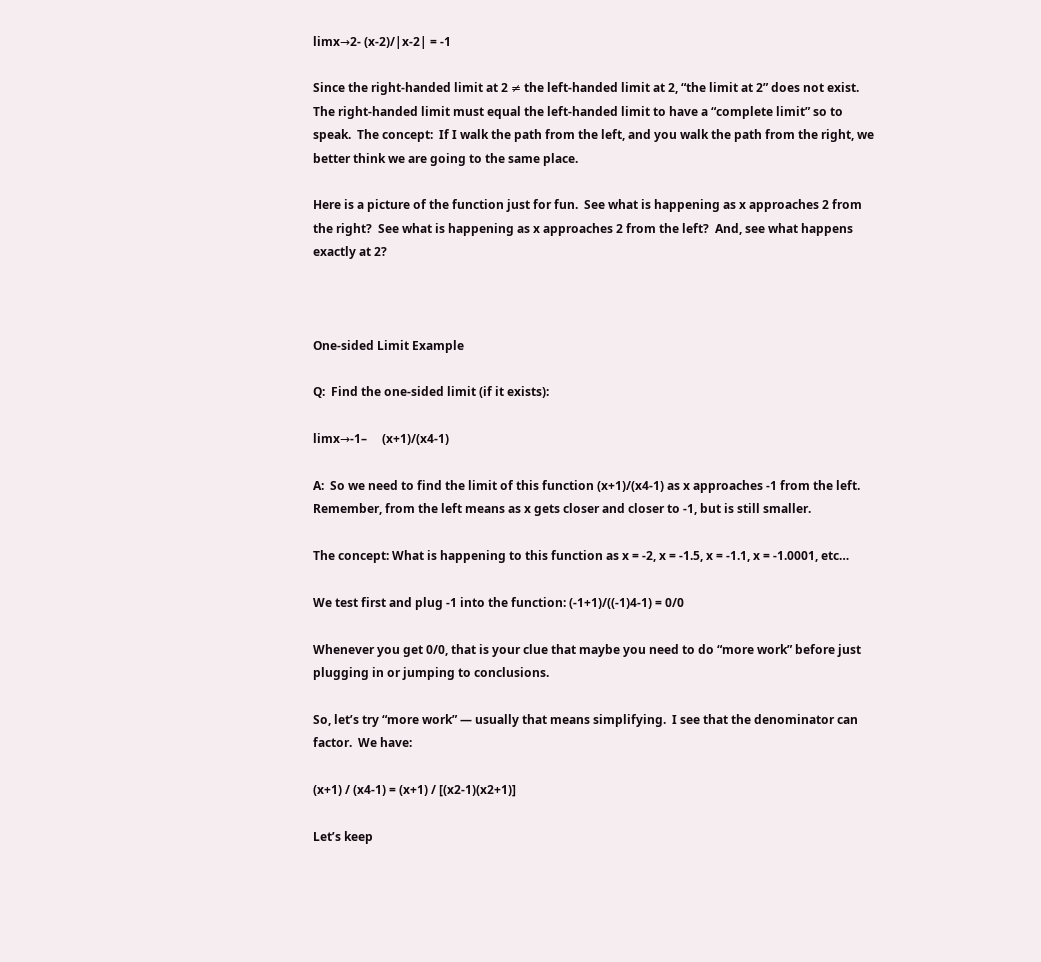limx→2- (x-2)/|x-2| = -1

Since the right-handed limit at 2 ≠ the left-handed limit at 2, “the limit at 2” does not exist.  The right-handed limit must equal the left-handed limit to have a “complete limit” so to speak.  The concept:  If I walk the path from the left, and you walk the path from the right, we better think we are going to the same place.

Here is a picture of the function just for fun.  See what is happening as x approaches 2 from the right?  See what is happening as x approaches 2 from the left?  And, see what happens exactly at 2?



One-sided Limit Example

Q:  Find the one-sided limit (if it exists):

limx→-1–     (x+1)/(x4-1)

A:  So we need to find the limit of this function (x+1)/(x4-1) as x approaches -1 from the left.  Remember, from the left means as x gets closer and closer to -1, but is still smaller.

The concept: What is happening to this function as x = -2, x = -1.5, x = -1.1, x = -1.0001, etc…

We test first and plug -1 into the function: (-1+1)/((-1)4-1) = 0/0

Whenever you get 0/0, that is your clue that maybe you need to do “more work” before just plugging in or jumping to conclusions.

So, let’s try “more work” — usually that means simplifying.  I see that the denominator can factor.  We have:

(x+1) / (x4-1) = (x+1) / [(x2-1)(x2+1)]

Let’s keep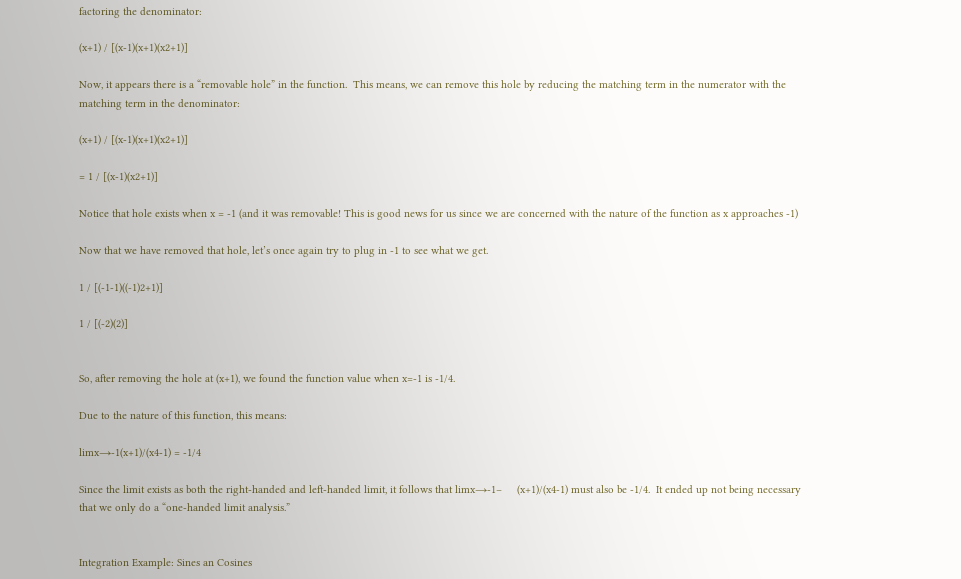factoring the denominator:

(x+1) / [(x-1)(x+1)(x2+1)]

Now, it appears there is a “removable hole” in the function.  This means, we can remove this hole by reducing the matching term in the numerator with the matching term in the denominator:

(x+1) / [(x-1)(x+1)(x2+1)]

= 1 / [(x-1)(x2+1)]

Notice that hole exists when x = -1 (and it was removable! This is good news for us since we are concerned with the nature of the function as x approaches -1)

Now that we have removed that hole, let’s once again try to plug in -1 to see what we get.

1 / [(-1-1)((-1)2+1)]

1 / [(-2)(2)]


So, after removing the hole at (x+1), we found the function value when x=-1 is -1/4.

Due to the nature of this function, this means:

limx→-1(x+1)/(x4-1) = -1/4

Since the limit exists as both the right-handed and left-handed limit, it follows that limx→-1–     (x+1)/(x4-1) must also be -1/4.  It ended up not being necessary that we only do a “one-handed limit analysis.”


Integration Example: Sines an Cosines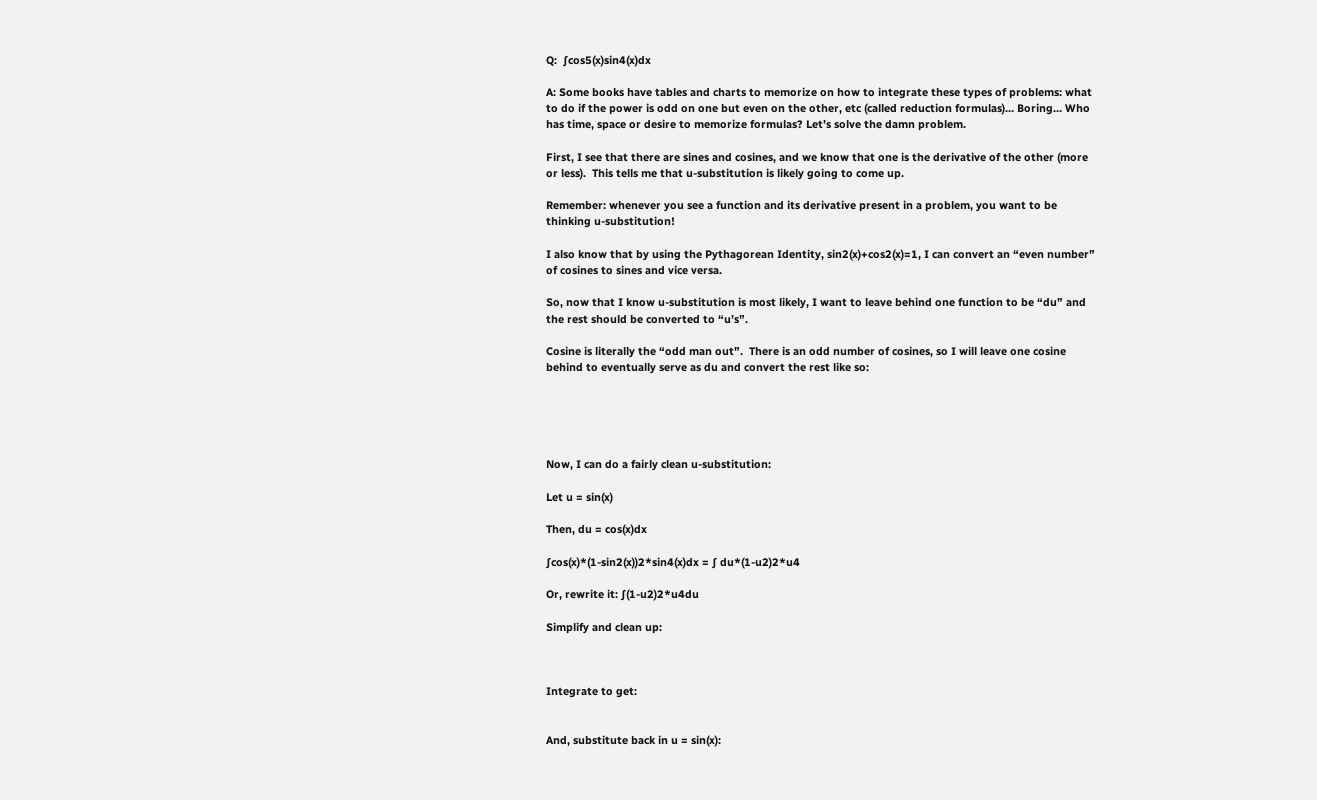Q:  ∫cos5(x)sin4(x)dx

A: Some books have tables and charts to memorize on how to integrate these types of problems: what to do if the power is odd on one but even on the other, etc (called reduction formulas)… Boring… Who has time, space or desire to memorize formulas? Let’s solve the damn problem.

First, I see that there are sines and cosines, and we know that one is the derivative of the other (more or less).  This tells me that u-substitution is likely going to come up.

Remember: whenever you see a function and its derivative present in a problem, you want to be thinking u-substitution!

I also know that by using the Pythagorean Identity, sin2(x)+cos2(x)=1, I can convert an “even number” of cosines to sines and vice versa.

So, now that I know u-substitution is most likely, I want to leave behind one function to be “du” and the rest should be converted to “u’s”.

Cosine is literally the “odd man out”.  There is an odd number of cosines, so I will leave one cosine behind to eventually serve as du and convert the rest like so:





Now, I can do a fairly clean u-substitution:

Let u = sin(x)

Then, du = cos(x)dx

∫cos(x)*(1-sin2(x))2*sin4(x)dx = ∫ du*(1-u2)2*u4

Or, rewrite it: ∫(1-u2)2*u4du

Simplify and clean up:



Integrate to get:


And, substitute back in u = sin(x):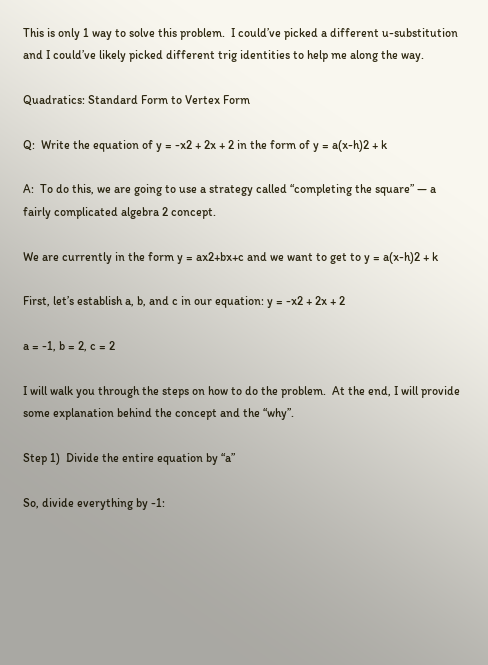This is only 1 way to solve this problem.  I could’ve picked a different u-substitution and I could’ve likely picked different trig identities to help me along the way.

Quadratics: Standard Form to Vertex Form

Q:  Write the equation of y = -x2 + 2x + 2 in the form of y = a(x-h)2 + k

A:  To do this, we are going to use a strategy called “completing the square” — a fairly complicated algebra 2 concept.

We are currently in the form y = ax2+bx+c and we want to get to y = a(x-h)2 + k

First, let’s establish a, b, and c in our equation: y = -x2 + 2x + 2

a = -1, b = 2, c = 2

I will walk you through the steps on how to do the problem.  At the end, I will provide some explanation behind the concept and the “why”.

Step 1)  Divide the entire equation by “a”

So, divide everything by -1: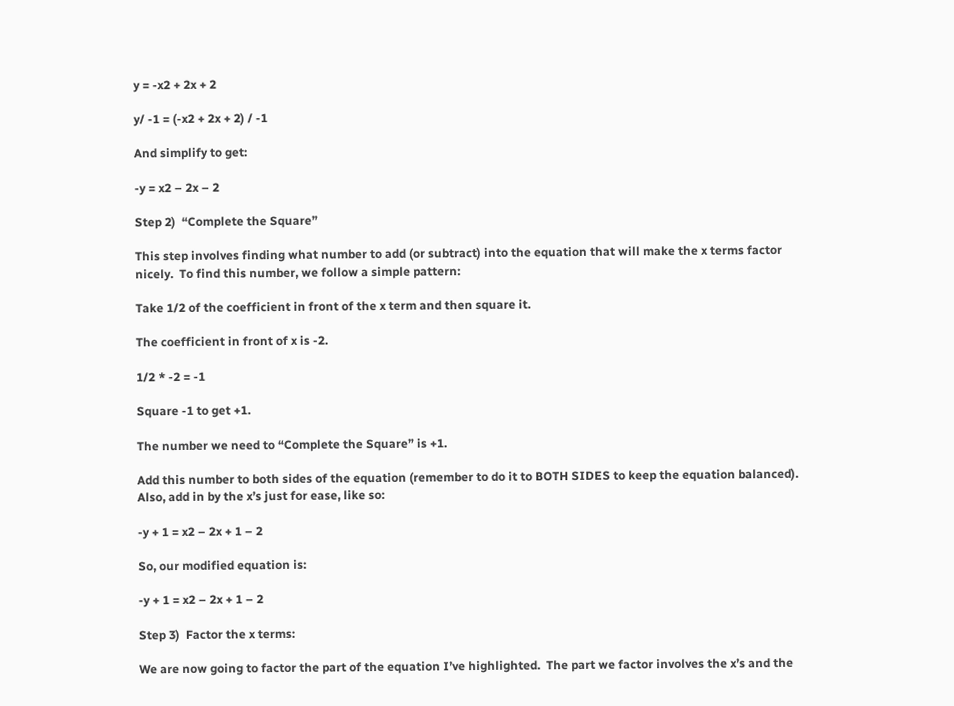y = -x2 + 2x + 2

y/ -1 = (-x2 + 2x + 2) / -1

And simplify to get:

-y = x2 – 2x – 2

Step 2)  “Complete the Square”

This step involves finding what number to add (or subtract) into the equation that will make the x terms factor nicely.  To find this number, we follow a simple pattern:

Take 1/2 of the coefficient in front of the x term and then square it.

The coefficient in front of x is -2.

1/2 * -2 = -1

Square -1 to get +1.

The number we need to “Complete the Square” is +1.

Add this number to both sides of the equation (remember to do it to BOTH SIDES to keep the equation balanced).  Also, add in by the x’s just for ease, like so:

-y + 1 = x2 – 2x + 1 – 2

So, our modified equation is:

-y + 1 = x2 – 2x + 1 – 2

Step 3)  Factor the x terms:

We are now going to factor the part of the equation I’ve highlighted.  The part we factor involves the x’s and the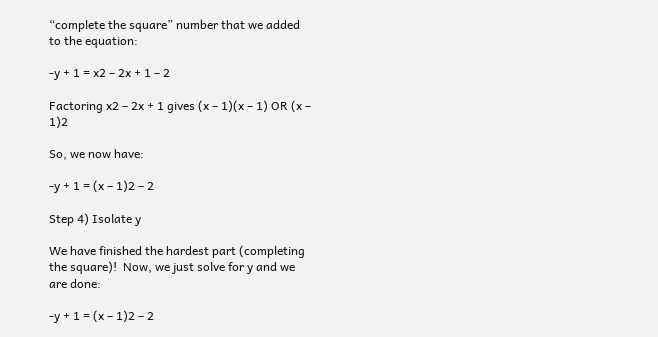“complete the square” number that we added to the equation:

-y + 1 = x2 – 2x + 1 – 2

Factoring x2 – 2x + 1 gives (x – 1)(x – 1) OR (x – 1)2

So, we now have:

-y + 1 = (x – 1)2 – 2

Step 4) Isolate y

We have finished the hardest part (completing the square)!  Now, we just solve for y and we are done:

-y + 1 = (x – 1)2 – 2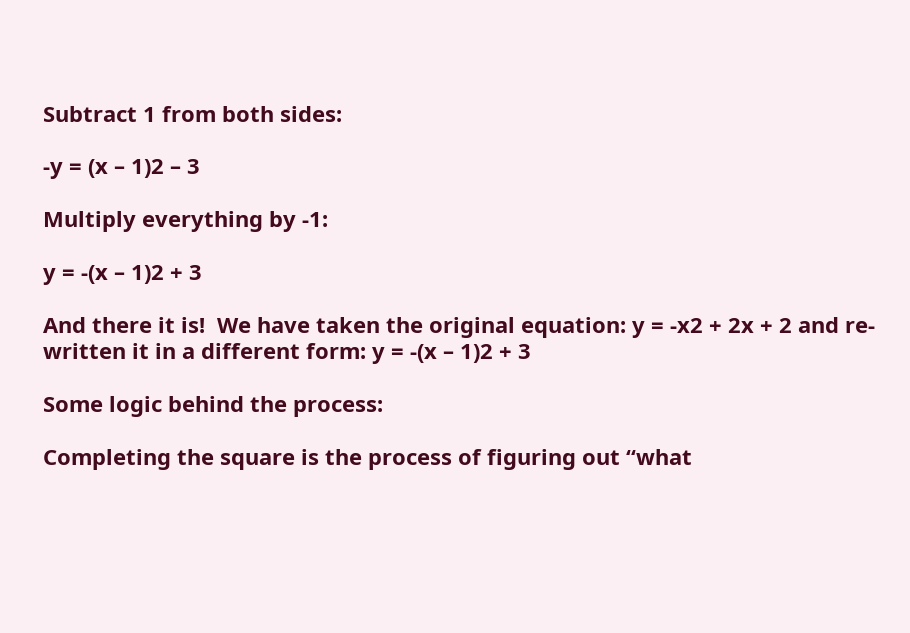Subtract 1 from both sides:

-y = (x – 1)2 – 3

Multiply everything by -1:

y = -(x – 1)2 + 3

And there it is!  We have taken the original equation: y = -x2 + 2x + 2 and re-written it in a different form: y = -(x – 1)2 + 3

Some logic behind the process:

Completing the square is the process of figuring out “what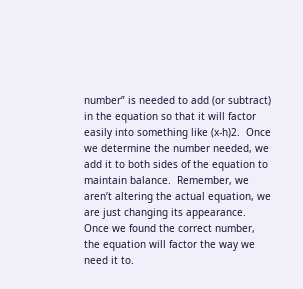number” is needed to add (or subtract) in the equation so that it will factor easily into something like (x-h)2.  Once we determine the number needed, we add it to both sides of the equation to maintain balance.  Remember, we aren’t altering the actual equation, we are just changing its appearance.  Once we found the correct number, the equation will factor the way we need it to.